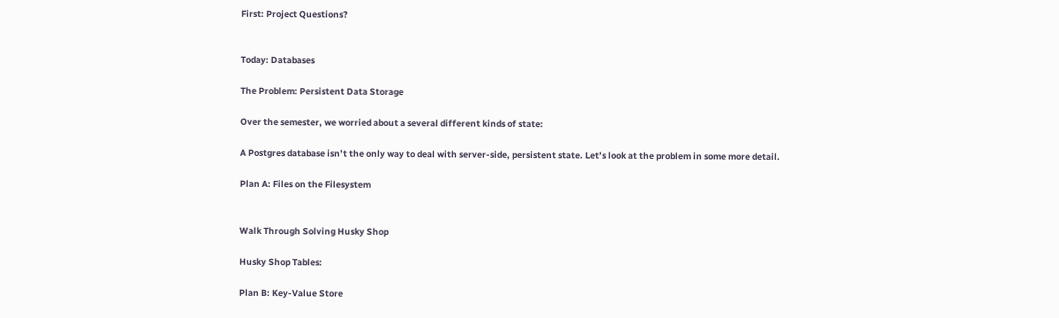First: Project Questions?


Today: Databases

The Problem: Persistent Data Storage

Over the semester, we worried about a several different kinds of state:

A Postgres database isn’t the only way to deal with server-side, persistent state. Let’s look at the problem in some more detail.

Plan A: Files on the Filesystem


Walk Through Solving Husky Shop

Husky Shop Tables:

Plan B: Key-Value Store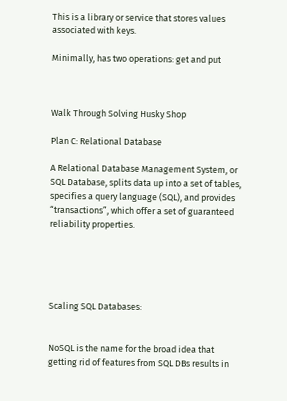This is a library or service that stores values associated with keys.

Minimally, has two operations: get and put



Walk Through Solving Husky Shop

Plan C: Relational Database

A Relational Database Management System, or SQL Database, splits data up into a set of tables, specifies a query language (SQL), and provides “transactions”, which offer a set of guaranteed reliability properties.





Scaling SQL Databases:


NoSQL is the name for the broad idea that getting rid of features from SQL DBs results in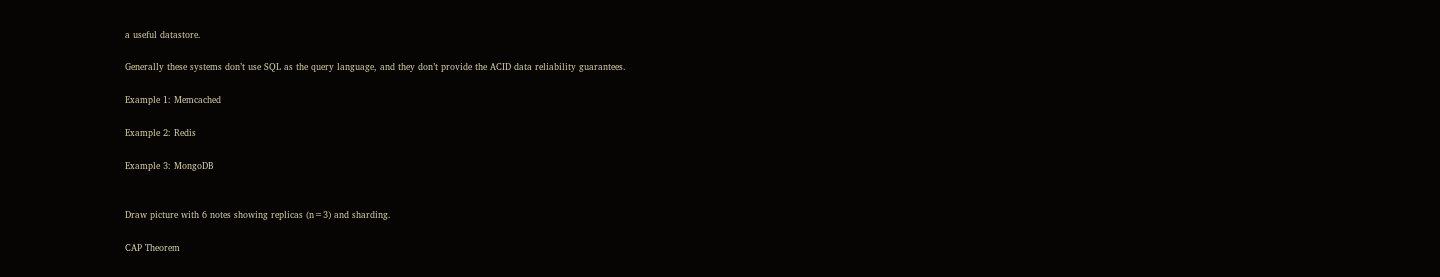a useful datastore.

Generally these systems don’t use SQL as the query language, and they don’t provide the ACID data reliability guarantees.

Example 1: Memcached

Example 2: Redis

Example 3: MongoDB


Draw picture with 6 notes showing replicas (n=3) and sharding.

CAP Theorem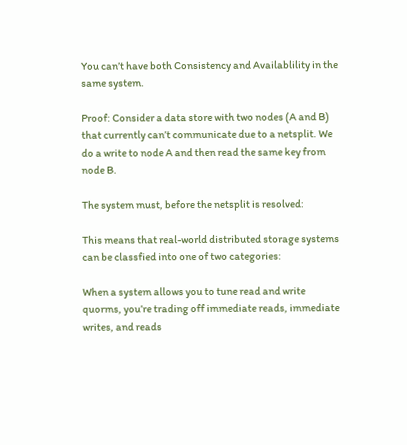You can’t have both Consistency and Availablility in the same system.

Proof: Consider a data store with two nodes (A and B) that currently can’t communicate due to a netsplit. We do a write to node A and then read the same key from node B.

The system must, before the netsplit is resolved:

This means that real-world distributed storage systems can be classfied into one of two categories:

When a system allows you to tune read and write quorms, you’re trading off immediate reads, immediate writes, and reads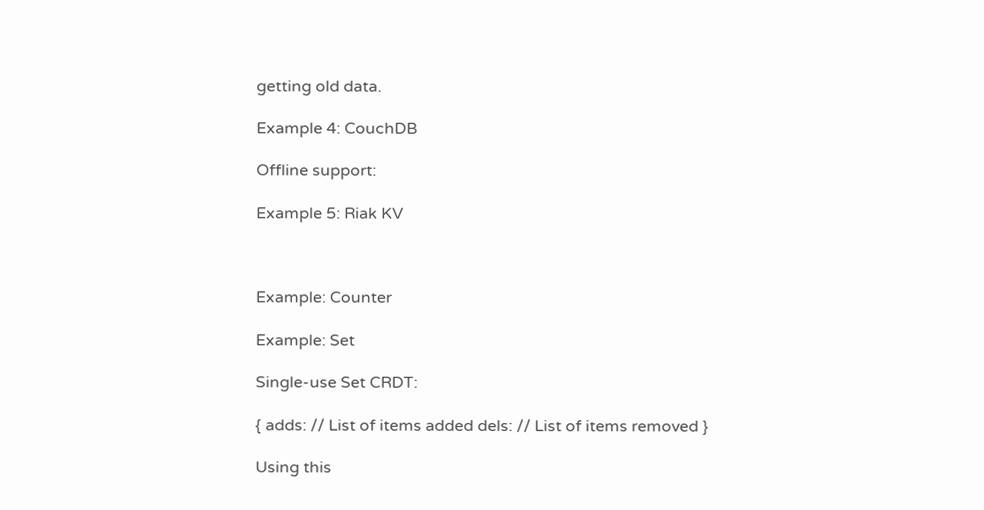getting old data.

Example 4: CouchDB

Offline support:

Example 5: Riak KV



Example: Counter

Example: Set

Single-use Set CRDT:

{ adds: // List of items added dels: // List of items removed }

Using this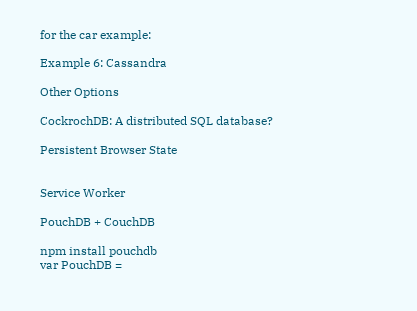for the car example:

Example 6: Cassandra

Other Options

CockrochDB: A distributed SQL database?

Persistent Browser State


Service Worker

PouchDB + CouchDB

npm install pouchdb
var PouchDB =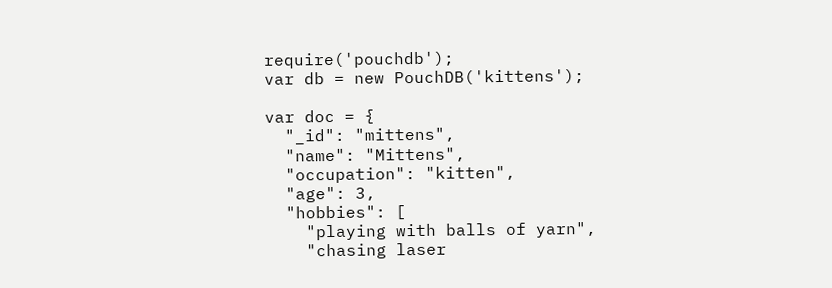require('pouchdb');
var db = new PouchDB('kittens');

var doc = {
  "_id": "mittens",
  "name": "Mittens",
  "occupation": "kitten",
  "age": 3,
  "hobbies": [
    "playing with balls of yarn",
    "chasing laser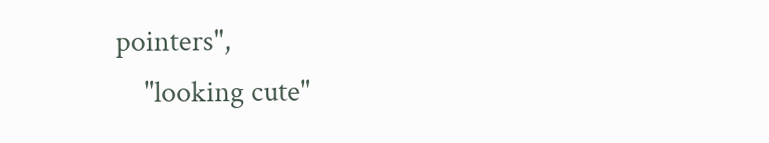pointers",
    "looking cute"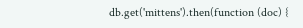db.get('mittens').then(function (doc) {